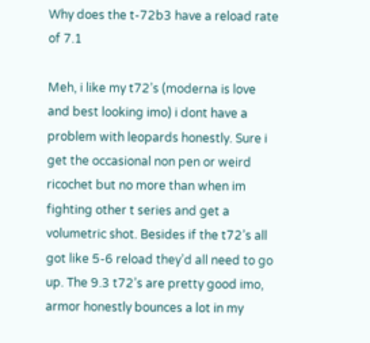Why does the t-72b3 have a reload rate of 7.1

Meh, i like my t72’s (moderna is love and best looking imo) i dont have a problem with leopards honestly. Sure i get the occasional non pen or weird ricochet but no more than when im fighting other t series and get a volumetric shot. Besides if the t72’s all got like 5-6 reload they’d all need to go up. The 9.3 t72’s are pretty good imo, armor honestly bounces a lot in my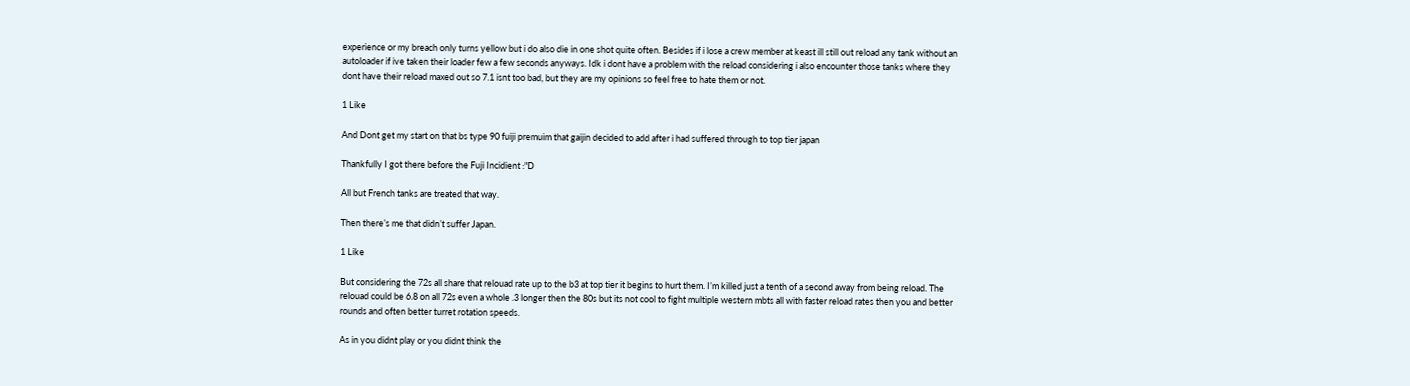experience or my breach only turns yellow but i do also die in one shot quite often. Besides if i lose a crew member at keast ill still out reload any tank without an autoloader if ive taken their loader few a few seconds anyways. Idk i dont have a problem with the reload considering i also encounter those tanks where they dont have their reload maxed out so 7.1 isnt too bad, but they are my opinions so feel free to hate them or not.

1 Like

And Dont get my start on that bs type 90 fuiji premuim that gaijin decided to add after i had suffered through to top tier japan

Thankfully I got there before the Fuji Incidient :"D

All but French tanks are treated that way.

Then there’s me that didn’t suffer Japan.

1 Like

But considering the 72s all share that relouad rate up to the b3 at top tier it begins to hurt them. I’m killed just a tenth of a second away from being reload. The relouad could be 6.8 on all 72s even a whole .3 longer then the 80s but its not cool to fight multiple western mbts all with faster reload rates then you and better rounds and often better turret rotation speeds.

As in you didnt play or you didnt think the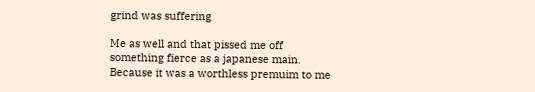grind was suffering

Me as well and that pissed me off something fierce as a japanese main. Because it was a worthless premuim to me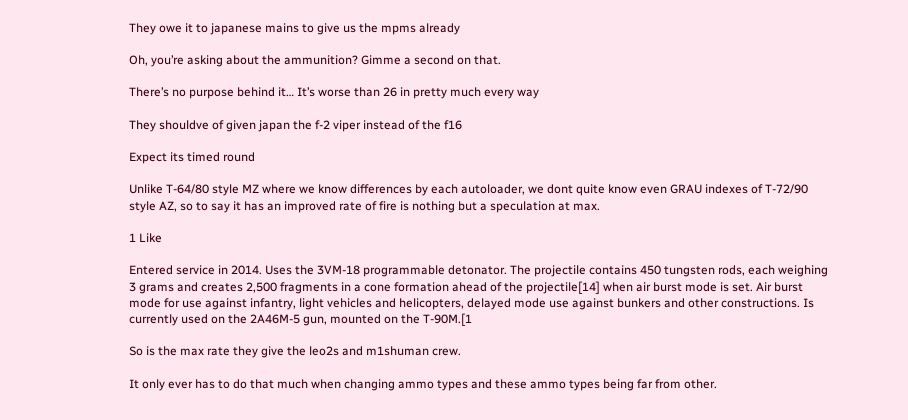They owe it to japanese mains to give us the mpms already

Oh, you’re asking about the ammunition? Gimme a second on that.

There’s no purpose behind it… It’s worse than 26 in pretty much every way

They shouldve of given japan the f-2 viper instead of the f16

Expect its timed round

Unlike T-64/80 style MZ where we know differences by each autoloader, we dont quite know even GRAU indexes of T-72/90 style AZ, so to say it has an improved rate of fire is nothing but a speculation at max.

1 Like

Entered service in 2014. Uses the 3VM-18 programmable detonator. The projectile contains 450 tungsten rods, each weighing 3 grams and creates 2,500 fragments in a cone formation ahead of the projectile[14] when air burst mode is set. Air burst mode for use against infantry, light vehicles and helicopters, delayed mode use against bunkers and other constructions. Is currently used on the 2A46M-5 gun, mounted on the T-90M.[1

So is the max rate they give the leo2s and m1shuman crew.

It only ever has to do that much when changing ammo types and these ammo types being far from other.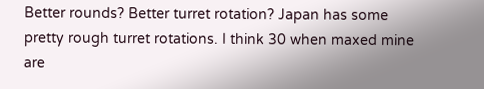Better rounds? Better turret rotation? Japan has some pretty rough turret rotations. I think 30 when maxed mine are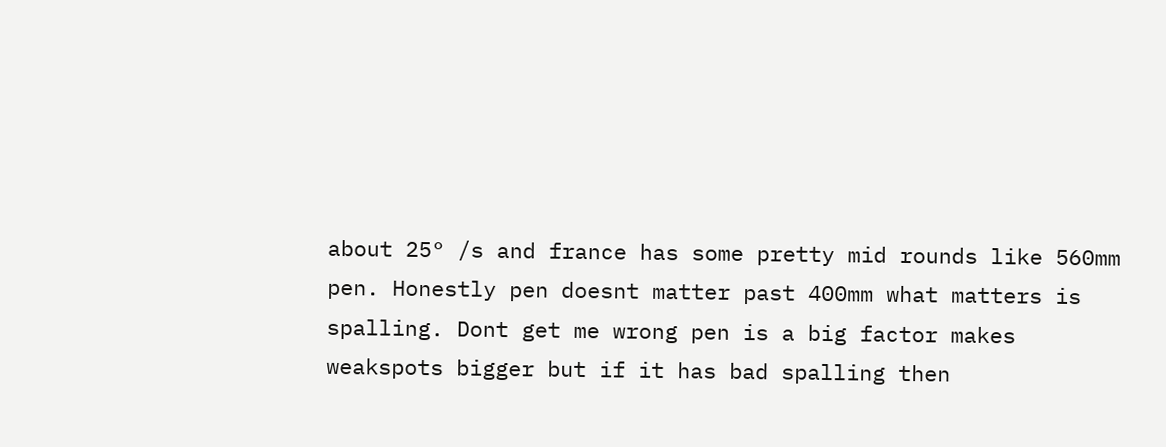about 25° /s and france has some pretty mid rounds like 560mm pen. Honestly pen doesnt matter past 400mm what matters is spalling. Dont get me wrong pen is a big factor makes weakspots bigger but if it has bad spalling then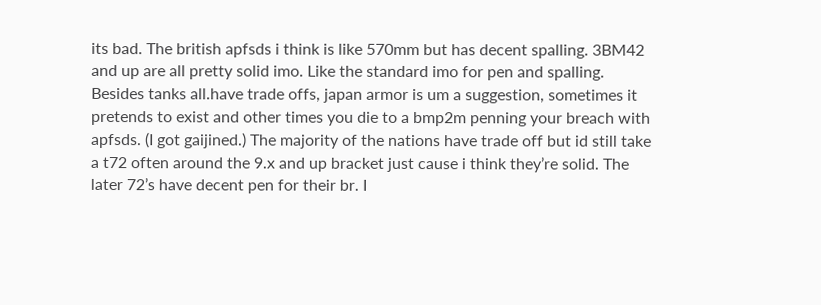its bad. The british apfsds i think is like 570mm but has decent spalling. 3BM42 and up are all pretty solid imo. Like the standard imo for pen and spalling. Besides tanks all.have trade offs, japan armor is um a suggestion, sometimes it pretends to exist and other times you die to a bmp2m penning your breach with apfsds. (I got gaijined.) The majority of the nations have trade off but id still take a t72 often around the 9.x and up bracket just cause i think they’re solid. The later 72’s have decent pen for their br. I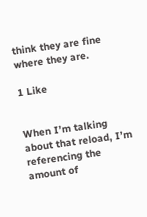think they are fine where they are.

1 Like


When I’m talking about that reload, I’m referencing the amount of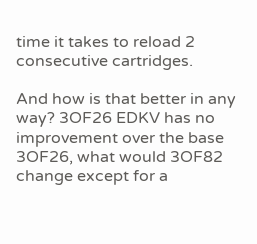time it takes to reload 2 consecutive cartridges.

And how is that better in any way? 3OF26 EDKV has no improvement over the base 3OF26, what would 3OF82 change except for a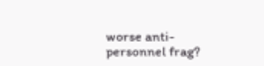worse anti-personnel frag?